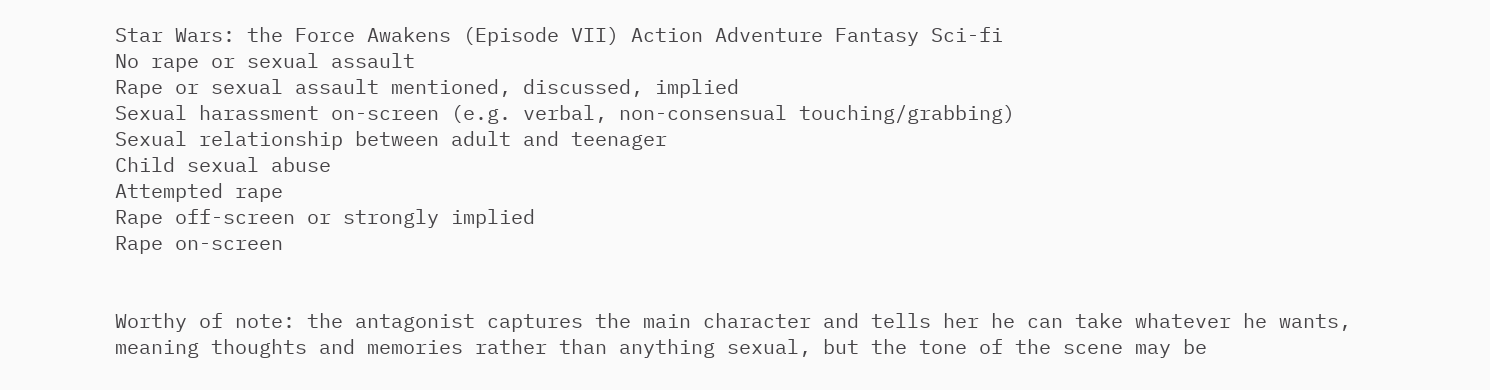Star Wars: the Force Awakens (Episode VII) Action Adventure Fantasy Sci-fi
No rape or sexual assault
Rape or sexual assault mentioned, discussed, implied
Sexual harassment on-screen (e.g. verbal, non-consensual touching/grabbing)
Sexual relationship between adult and teenager
Child sexual abuse
Attempted rape
Rape off-screen or strongly implied
Rape on-screen


Worthy of note: the antagonist captures the main character and tells her he can take whatever he wants, meaning thoughts and memories rather than anything sexual, but the tone of the scene may be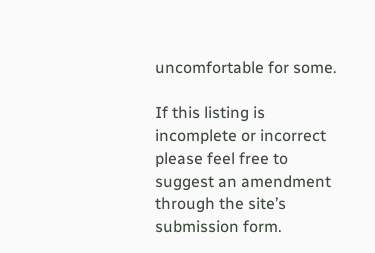uncomfortable for some.

If this listing is incomplete or incorrect please feel free to suggest an amendment through the site’s submission form.